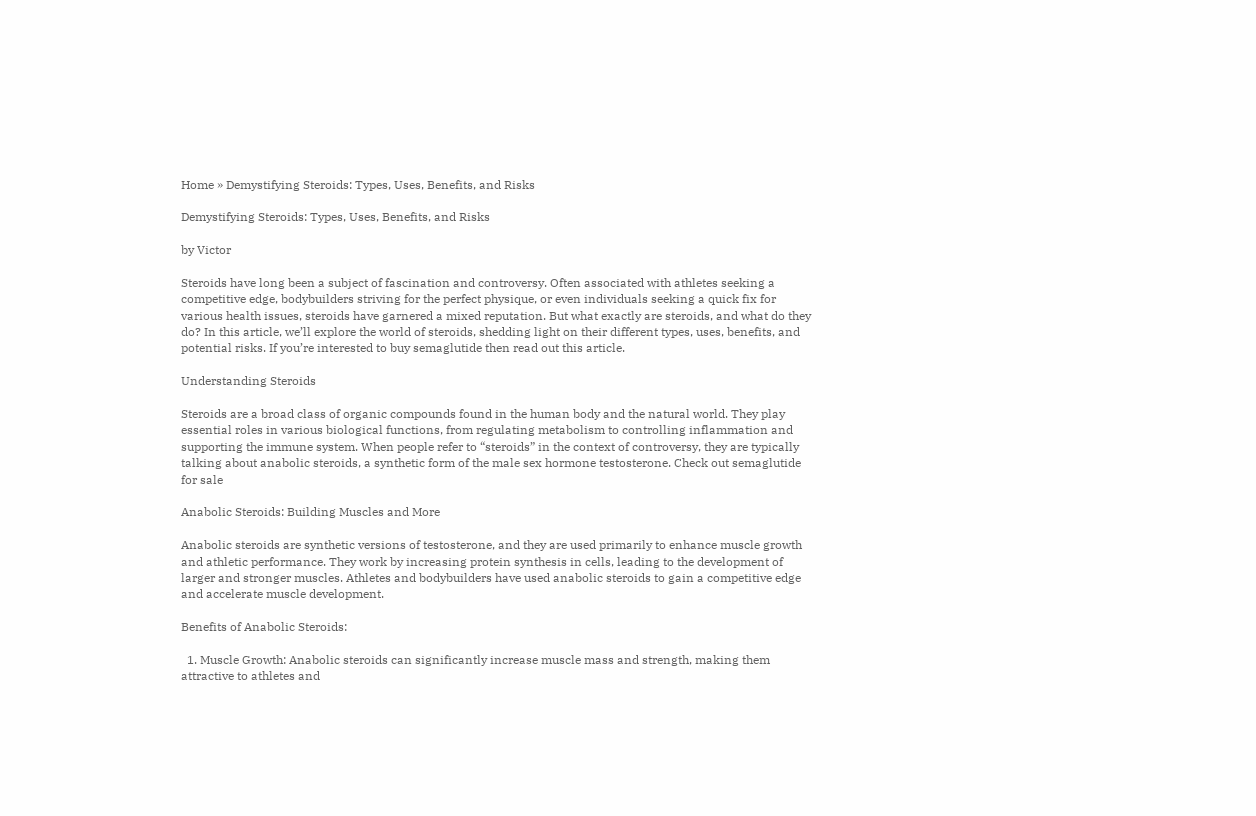Home » Demystifying Steroids: Types, Uses, Benefits, and Risks

Demystifying Steroids: Types, Uses, Benefits, and Risks

by Victor

Steroids have long been a subject of fascination and controversy. Often associated with athletes seeking a competitive edge, bodybuilders striving for the perfect physique, or even individuals seeking a quick fix for various health issues, steroids have garnered a mixed reputation. But what exactly are steroids, and what do they do? In this article, we’ll explore the world of steroids, shedding light on their different types, uses, benefits, and potential risks. If you’re interested to buy semaglutide then read out this article.

Understanding Steroids

Steroids are a broad class of organic compounds found in the human body and the natural world. They play essential roles in various biological functions, from regulating metabolism to controlling inflammation and supporting the immune system. When people refer to “steroids” in the context of controversy, they are typically talking about anabolic steroids, a synthetic form of the male sex hormone testosterone. Check out semaglutide for sale

Anabolic Steroids: Building Muscles and More

Anabolic steroids are synthetic versions of testosterone, and they are used primarily to enhance muscle growth and athletic performance. They work by increasing protein synthesis in cells, leading to the development of larger and stronger muscles. Athletes and bodybuilders have used anabolic steroids to gain a competitive edge and accelerate muscle development.

Benefits of Anabolic Steroids:

  1. Muscle Growth: Anabolic steroids can significantly increase muscle mass and strength, making them attractive to athletes and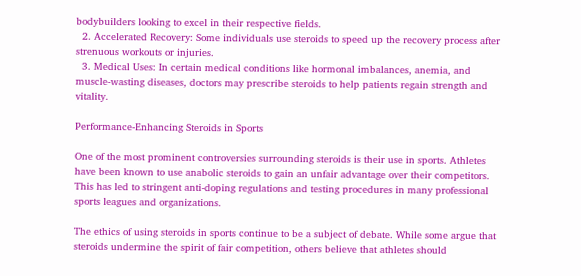bodybuilders looking to excel in their respective fields.
  2. Accelerated Recovery: Some individuals use steroids to speed up the recovery process after strenuous workouts or injuries.
  3. Medical Uses: In certain medical conditions like hormonal imbalances, anemia, and muscle-wasting diseases, doctors may prescribe steroids to help patients regain strength and vitality.

Performance-Enhancing Steroids in Sports

One of the most prominent controversies surrounding steroids is their use in sports. Athletes have been known to use anabolic steroids to gain an unfair advantage over their competitors. This has led to stringent anti-doping regulations and testing procedures in many professional sports leagues and organizations.

The ethics of using steroids in sports continue to be a subject of debate. While some argue that steroids undermine the spirit of fair competition, others believe that athletes should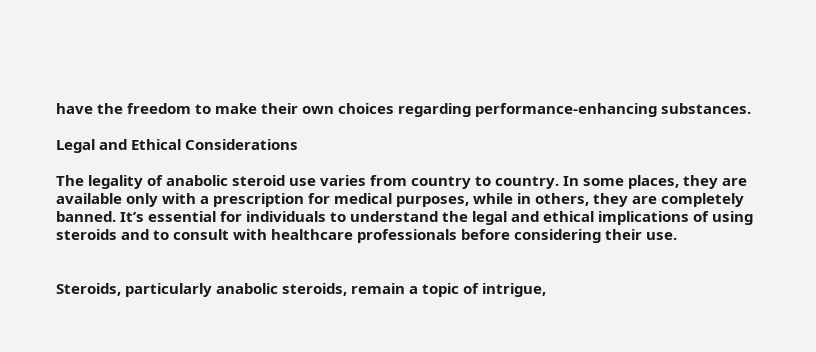have the freedom to make their own choices regarding performance-enhancing substances.

Legal and Ethical Considerations

The legality of anabolic steroid use varies from country to country. In some places, they are available only with a prescription for medical purposes, while in others, they are completely banned. It’s essential for individuals to understand the legal and ethical implications of using steroids and to consult with healthcare professionals before considering their use.


Steroids, particularly anabolic steroids, remain a topic of intrigue,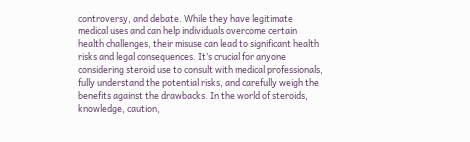controversy, and debate. While they have legitimate medical uses and can help individuals overcome certain health challenges, their misuse can lead to significant health risks and legal consequences. It’s crucial for anyone considering steroid use to consult with medical professionals, fully understand the potential risks, and carefully weigh the benefits against the drawbacks. In the world of steroids, knowledge, caution,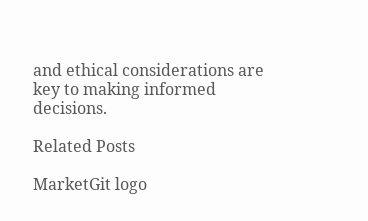and ethical considerations are key to making informed decisions.

Related Posts

MarketGit logo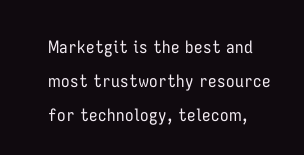Marketgit is the best and most trustworthy resource for technology, telecom,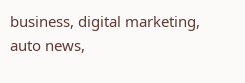business, digital marketing, auto news,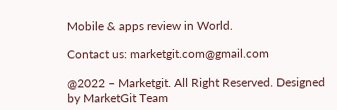Mobile & apps review in World.

Contact us: marketgit.com@gmail.com

@2022 – Marketgit. All Right Reserved. Designed by MarketGit Team